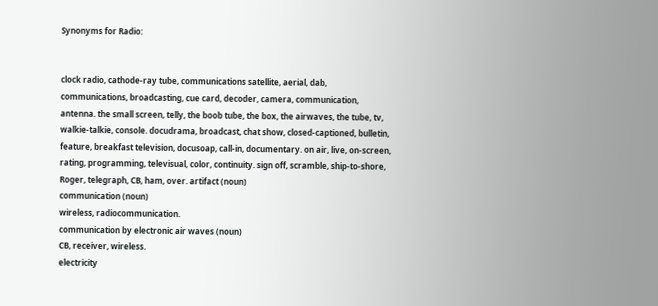Synonyms for Radio:


clock radio, cathode-ray tube, communications satellite, aerial, dab, communications, broadcasting, cue card, decoder, camera, communication, antenna. the small screen, telly, the boob tube, the box, the airwaves, the tube, tv, walkie-talkie, console. docudrama, broadcast, chat show, closed-captioned, bulletin, feature, breakfast television, docusoap, call-in, documentary. on air, live, on-screen, rating, programming, televisual, color, continuity. sign off, scramble, ship-to-shore, Roger, telegraph, CB, ham, over. artifact (noun)
communication (noun)
wireless, radiocommunication.
communication by electronic air waves (noun)
CB, receiver, wireless.
electricity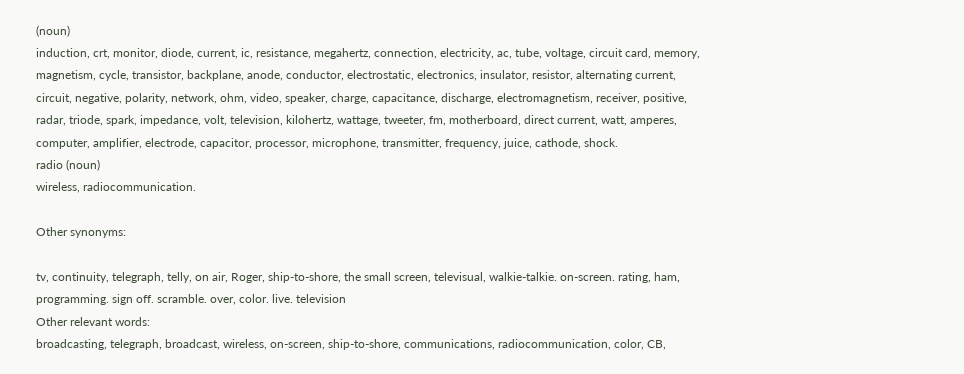(noun)
induction, crt, monitor, diode, current, ic, resistance, megahertz, connection, electricity, ac, tube, voltage, circuit card, memory, magnetism, cycle, transistor, backplane, anode, conductor, electrostatic, electronics, insulator, resistor, alternating current, circuit, negative, polarity, network, ohm, video, speaker, charge, capacitance, discharge, electromagnetism, receiver, positive, radar, triode, spark, impedance, volt, television, kilohertz, wattage, tweeter, fm, motherboard, direct current, watt, amperes, computer, amplifier, electrode, capacitor, processor, microphone, transmitter, frequency, juice, cathode, shock.
radio (noun)
wireless, radiocommunication.

Other synonyms:

tv, continuity, telegraph, telly, on air, Roger, ship-to-shore, the small screen, televisual, walkie-talkie. on-screen. rating, ham, programming. sign off. scramble. over, color. live. television
Other relevant words:
broadcasting, telegraph, broadcast, wireless, on-screen, ship-to-shore, communications, radiocommunication, color, CB,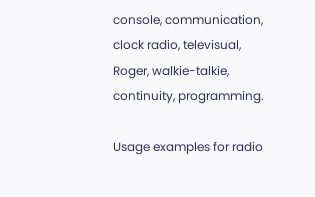console, communication, clock radio, televisual, Roger, walkie-talkie, continuity, programming.

Usage examples for radio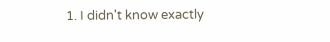1. I didn't know exactly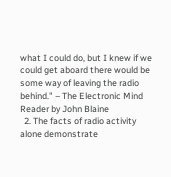what I could do, but I knew if we could get aboard there would be some way of leaving the radio behind." – The Electronic Mind Reader by John Blaine
  2. The facts of radio activity alone demonstrate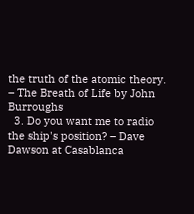the truth of the atomic theory. – The Breath of Life by John Burroughs
  3. Do you want me to radio the ship's position? – Dave Dawson at Casablanca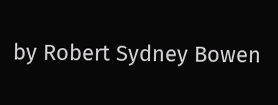by Robert Sydney Bowen